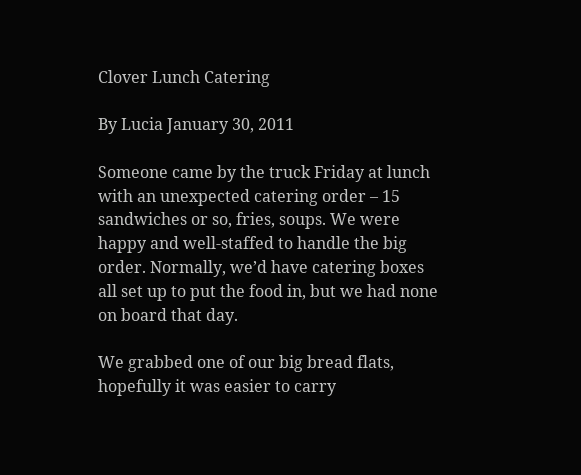Clover Lunch Catering

By Lucia January 30, 2011

Someone came by the truck Friday at lunch with an unexpected catering order – 15 sandwiches or so, fries, soups. We were happy and well-staffed to handle the big order. Normally, we’d have catering boxes all set up to put the food in, but we had none on board that day.

We grabbed one of our big bread flats, hopefully it was easier to carry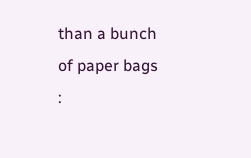than a bunch of paper bags :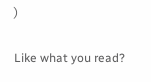)

Like what you read?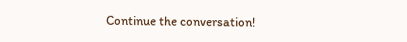Continue the conversation!